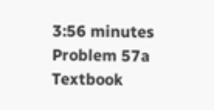3:56 minutes
Problem 57a
Textbook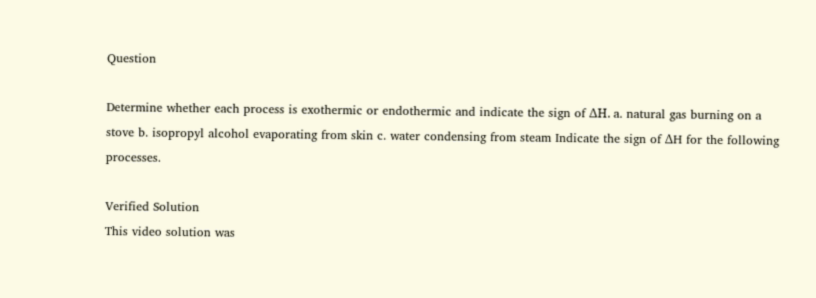Question

Determine whether each process is exothermic or endothermic and indicate the sign of ΔH. a. natural gas burning on a stove b. isopropyl alcohol evaporating from skin c. water condensing from steam Indicate the sign of ΔH for the following processes.

Verified Solution
This video solution was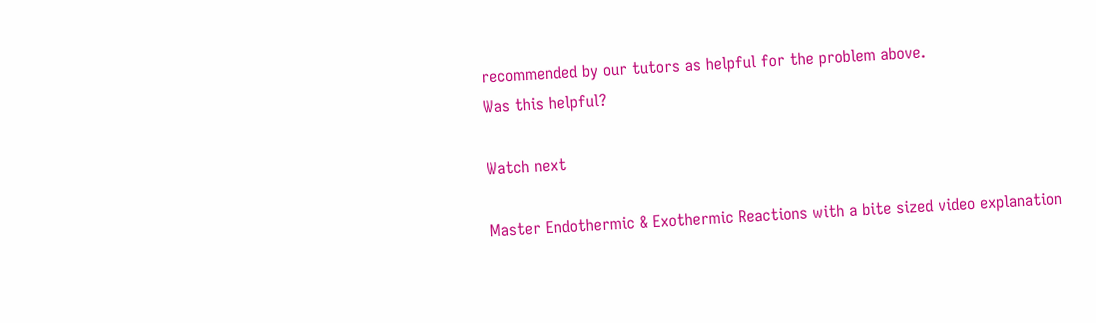recommended by our tutors as helpful for the problem above.
Was this helpful?

Watch next

Master Endothermic & Exothermic Reactions with a bite sized video explanation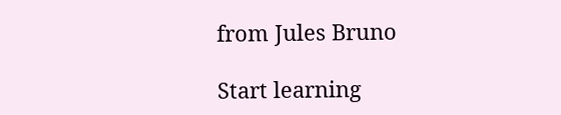from Jules Bruno

Start learning